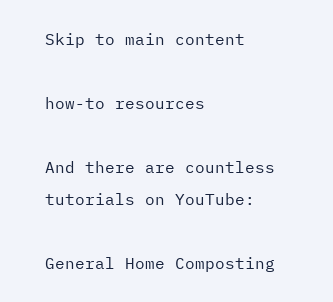Skip to main content

how-to resources

And there are countless tutorials on YouTube:

General Home Composting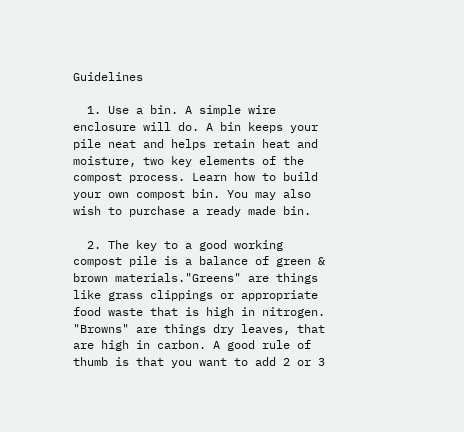Guidelines

  1. Use a bin. A simple wire enclosure will do. A bin keeps your pile neat and helps retain heat and moisture, two key elements of the compost process. Learn how to build your own compost bin. You may also wish to purchase a ready made bin.

  2. The key to a good working compost pile is a balance of green & brown materials."Greens" are things like grass clippings or appropriate food waste that is high in nitrogen. "Browns" are things dry leaves, that are high in carbon. A good rule of thumb is that you want to add 2 or 3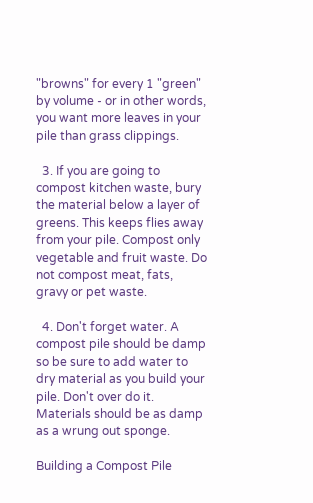"browns" for every 1 "green" by volume - or in other words, you want more leaves in your pile than grass clippings.

  3. If you are going to compost kitchen waste, bury the material below a layer of greens. This keeps flies away from your pile. Compost only vegetable and fruit waste. Do not compost meat, fats, gravy or pet waste.

  4. Don't forget water. A compost pile should be damp so be sure to add water to dry material as you build your pile. Don't over do it. Materials should be as damp as a wrung out sponge.

Building a Compost Pile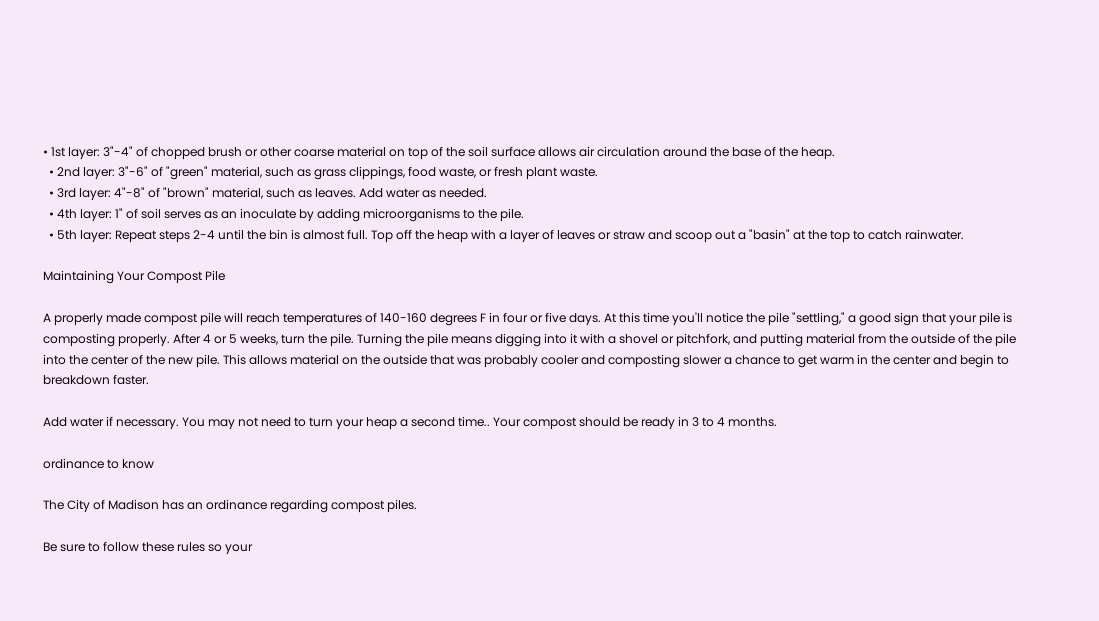• 1st layer: 3"-4" of chopped brush or other coarse material on top of the soil surface allows air circulation around the base of the heap.
  • 2nd layer: 3"-6" of "green" material, such as grass clippings, food waste, or fresh plant waste.
  • 3rd layer: 4"-8" of "brown" material, such as leaves. Add water as needed.
  • 4th layer: 1" of soil serves as an inoculate by adding microorganisms to the pile.
  • 5th layer: Repeat steps 2-4 until the bin is almost full. Top off the heap with a layer of leaves or straw and scoop out a "basin" at the top to catch rainwater.

Maintaining Your Compost Pile

A properly made compost pile will reach temperatures of 140-160 degrees F in four or five days. At this time you'll notice the pile "settling," a good sign that your pile is composting properly. After 4 or 5 weeks, turn the pile. Turning the pile means digging into it with a shovel or pitchfork, and putting material from the outside of the pile into the center of the new pile. This allows material on the outside that was probably cooler and composting slower a chance to get warm in the center and begin to breakdown faster.

Add water if necessary. You may not need to turn your heap a second time.. Your compost should be ready in 3 to 4 months.

ordinance to know

The City of Madison has an ordinance regarding compost piles.

Be sure to follow these rules so your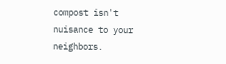compost isn't nuisance to your neighbors.